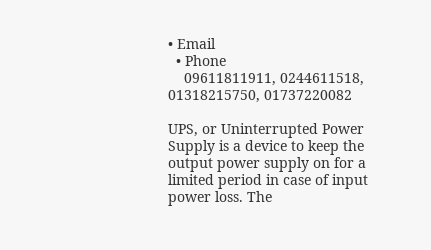• Email
  • Phone
    09611811911, 0244611518, 01318215750, 01737220082

UPS, or Uninterrupted Power Supply is a device to keep the output power supply on for a limited period in case of input power loss. The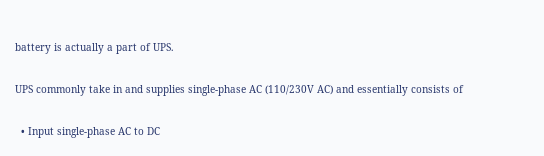battery is actually a part of UPS.

UPS commonly take in and supplies single-phase AC (110/230V AC) and essentially consists of

  • Input single-phase AC to DC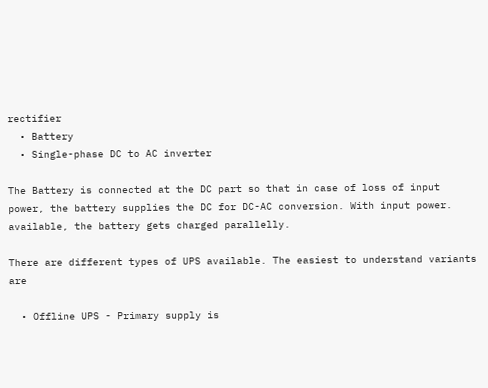rectifier
  • Battery
  • Single-phase DC to AC inverter

The Battery is connected at the DC part so that in case of loss of input power, the battery supplies the DC for DC-AC conversion. With input power. available, the battery gets charged parallelly.

There are different types of UPS available. The easiest to understand variants are

  • Offline UPS - Primary supply is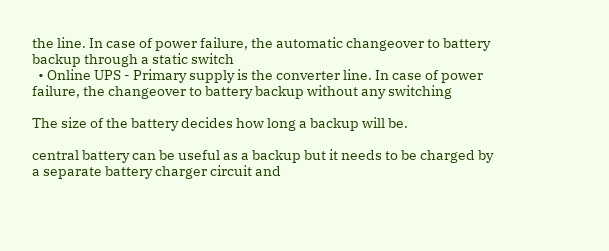the line. In case of power failure, the automatic changeover to battery backup through a static switch
  • Online UPS - Primary supply is the converter line. In case of power failure, the changeover to battery backup without any switching

The size of the battery decides how long a backup will be.

central battery can be useful as a backup but it needs to be charged by a separate battery charger circuit and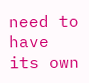need to have its own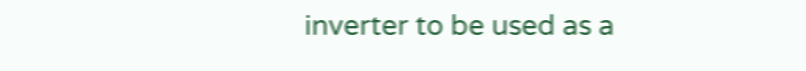inverter to be used as a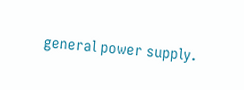general power supply.